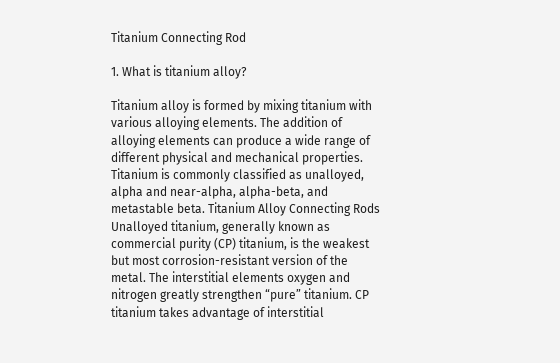Titanium Connecting Rod

1. What is titanium alloy?

Titanium alloy is formed by mixing titanium with various alloying elements. The addition of alloying elements can produce a wide range of different physical and mechanical properties. Titanium is commonly classified as unalloyed, alpha and near-alpha, alpha-beta, and metastable beta. Titanium Alloy Connecting Rods Unalloyed titanium, generally known as commercial purity (CP) titanium, is the weakest but most corrosion-resistant version of the metal. The interstitial elements oxygen and nitrogen greatly strengthen “pure” titanium. CP titanium takes advantage of interstitial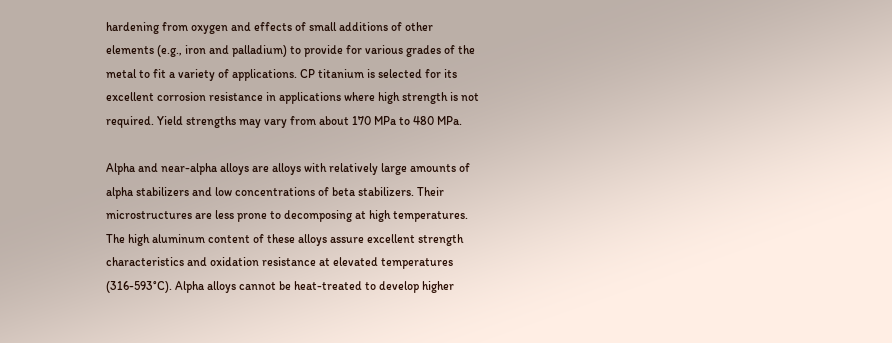hardening from oxygen and effects of small additions of other elements (e.g., iron and palladium) to provide for various grades of the metal to fit a variety of applications. CP titanium is selected for its excellent corrosion resistance in applications where high strength is not required. Yield strengths may vary from about 170 MPa to 480 MPa.

Alpha and near-alpha alloys are alloys with relatively large amounts of alpha stabilizers and low concentrations of beta stabilizers. Their microstructures are less prone to decomposing at high temperatures. The high aluminum content of these alloys assure excellent strength characteristics and oxidation resistance at elevated temperatures (316-593°C). Alpha alloys cannot be heat-treated to develop higher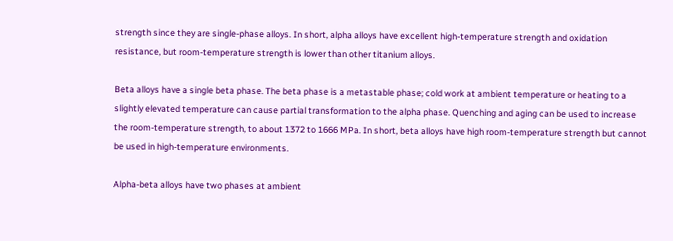strength since they are single-phase alloys. In short, alpha alloys have excellent high-temperature strength and oxidation resistance, but room-temperature strength is lower than other titanium alloys.

Beta alloys have a single beta phase. The beta phase is a metastable phase; cold work at ambient temperature or heating to a slightly elevated temperature can cause partial transformation to the alpha phase. Quenching and aging can be used to increase the room-temperature strength, to about 1372 to 1666 MPa. In short, beta alloys have high room-temperature strength but cannot be used in high-temperature environments.

Alpha-beta alloys have two phases at ambient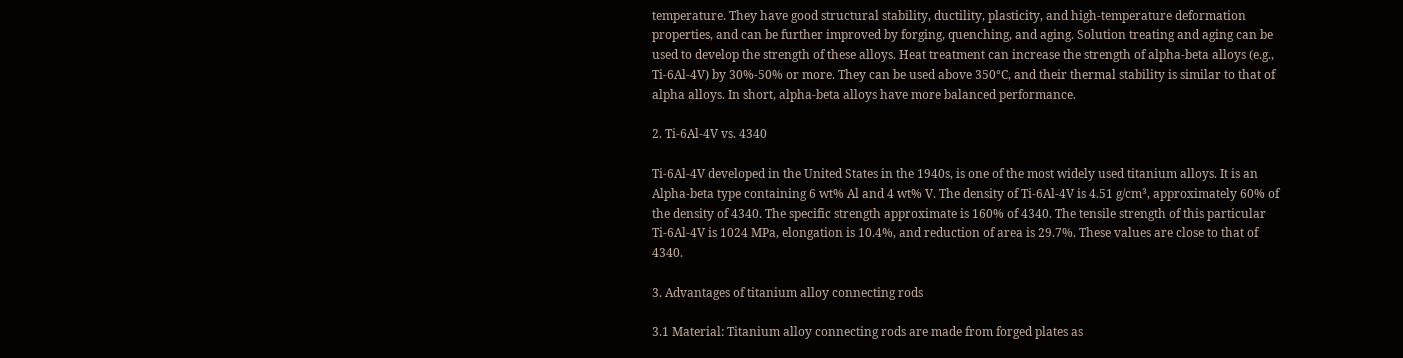temperature. They have good structural stability, ductility, plasticity, and high-temperature deformation properties, and can be further improved by forging, quenching, and aging. Solution treating and aging can be used to develop the strength of these alloys. Heat treatment can increase the strength of alpha-beta alloys (e.g., Ti-6Al-4V) by 30%-50% or more. They can be used above 350°C, and their thermal stability is similar to that of alpha alloys. In short, alpha-beta alloys have more balanced performance.

2. Ti-6Al-4V vs. 4340

Ti-6Al-4V developed in the United States in the 1940s, is one of the most widely used titanium alloys. It is an Alpha-beta type containing 6 wt% Al and 4 wt% V. The density of Ti-6Al-4V is 4.51 g/cm³, approximately 60% of the density of 4340. The specific strength approximate is 160% of 4340. The tensile strength of this particular Ti-6Al-4V is 1024 MPa, elongation is 10.4%, and reduction of area is 29.7%. These values are close to that of 4340.

3. Advantages of titanium alloy connecting rods

3.1 Material: Titanium alloy connecting rods are made from forged plates as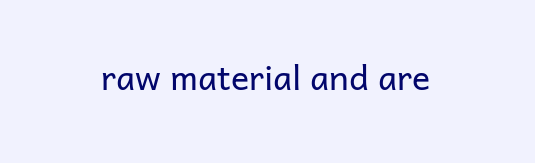raw material and are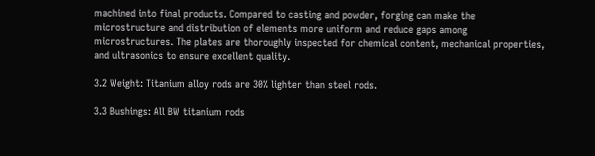machined into final products. Compared to casting and powder, forging can make the microstructure and distribution of elements more uniform and reduce gaps among microstructures. The plates are thoroughly inspected for chemical content, mechanical properties, and ultrasonics to ensure excellent quality.

3.2 Weight: Titanium alloy rods are 30% lighter than steel rods.

3.3 Bushings: All BW titanium rods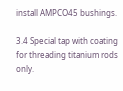install AMPCO45 bushings.

3.4 Special tap with coating for threading titanium rods only.